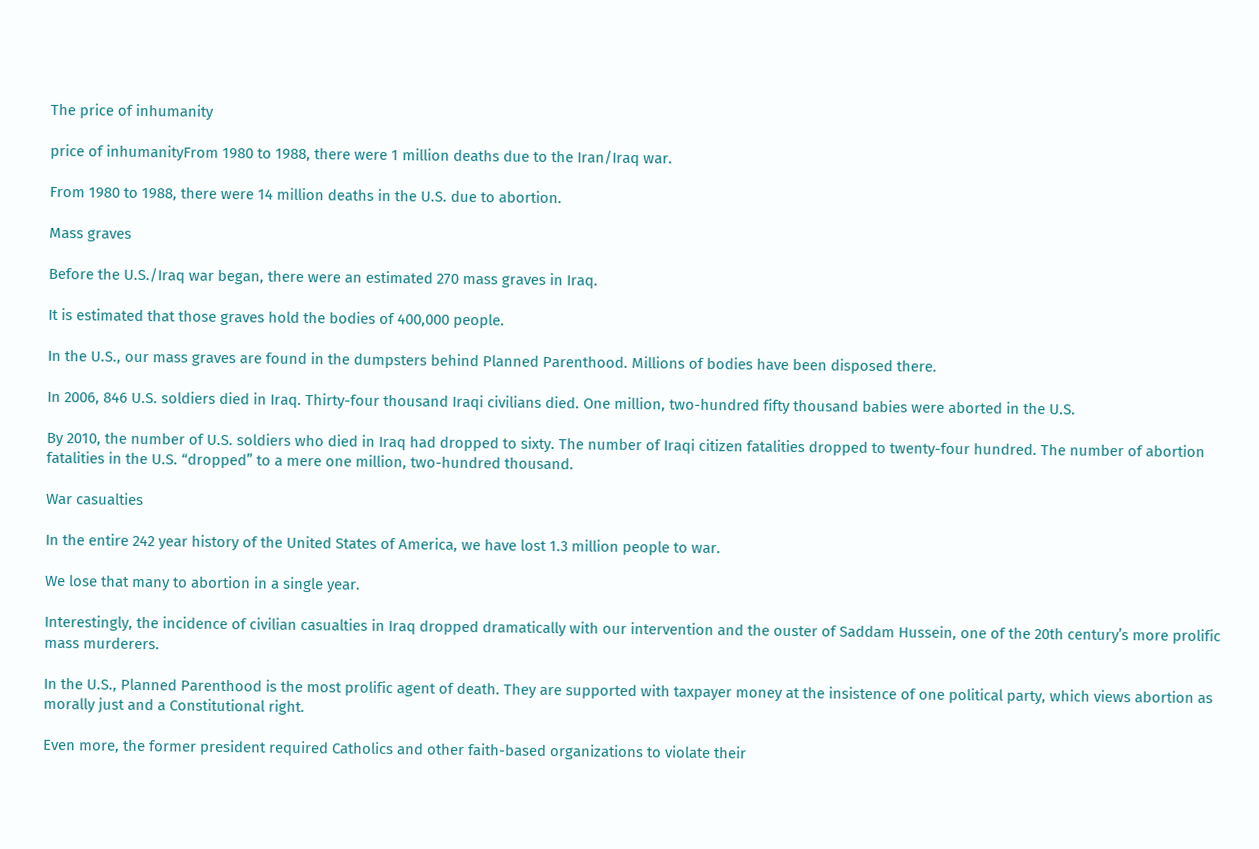The price of inhumanity

price of inhumanityFrom 1980 to 1988, there were 1 million deaths due to the Iran/Iraq war.

From 1980 to 1988, there were 14 million deaths in the U.S. due to abortion.

Mass graves

Before the U.S./Iraq war began, there were an estimated 270 mass graves in Iraq.

It is estimated that those graves hold the bodies of 400,000 people.

In the U.S., our mass graves are found in the dumpsters behind Planned Parenthood. Millions of bodies have been disposed there.

In 2006, 846 U.S. soldiers died in Iraq. Thirty-four thousand Iraqi civilians died. One million, two-hundred fifty thousand babies were aborted in the U.S.

By 2010, the number of U.S. soldiers who died in Iraq had dropped to sixty. The number of Iraqi citizen fatalities dropped to twenty-four hundred. The number of abortion fatalities in the U.S. “dropped” to a mere one million, two-hundred thousand.

War casualties

In the entire 242 year history of the United States of America, we have lost 1.3 million people to war.

We lose that many to abortion in a single year.

Interestingly, the incidence of civilian casualties in Iraq dropped dramatically with our intervention and the ouster of Saddam Hussein, one of the 20th century’s more prolific mass murderers.

In the U.S., Planned Parenthood is the most prolific agent of death. They are supported with taxpayer money at the insistence of one political party, which views abortion as morally just and a Constitutional right.

Even more, the former president required Catholics and other faith-based organizations to violate their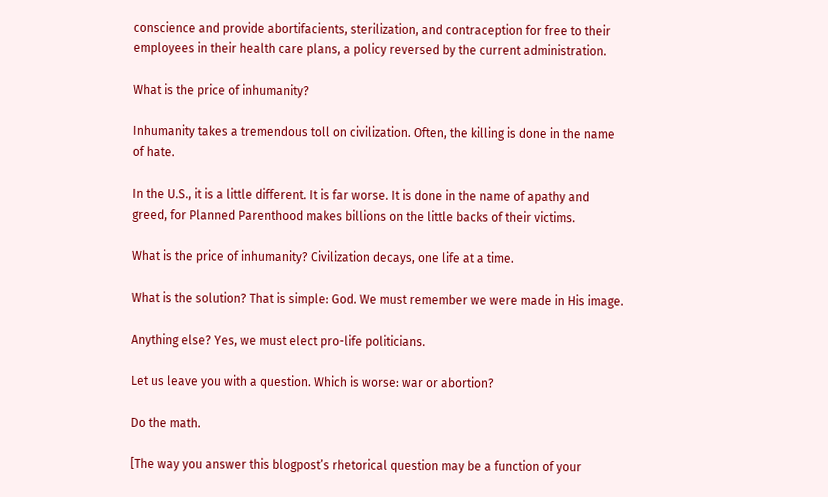conscience and provide abortifacients, sterilization, and contraception for free to their employees in their health care plans, a policy reversed by the current administration.

What is the price of inhumanity?

Inhumanity takes a tremendous toll on civilization. Often, the killing is done in the name of hate.

In the U.S., it is a little different. It is far worse. It is done in the name of apathy and greed, for Planned Parenthood makes billions on the little backs of their victims.

What is the price of inhumanity? Civilization decays, one life at a time.

What is the solution? That is simple: God. We must remember we were made in His image.

Anything else? Yes, we must elect pro-life politicians.

Let us leave you with a question. Which is worse: war or abortion?

Do the math.

[The way you answer this blogpost’s rhetorical question may be a function of your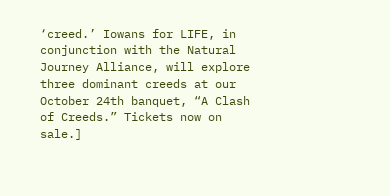‘creed.’ Iowans for LIFE, in conjunction with the Natural Journey Alliance, will explore three dominant creeds at our October 24th banquet, “A Clash of Creeds.” Tickets now on sale.]